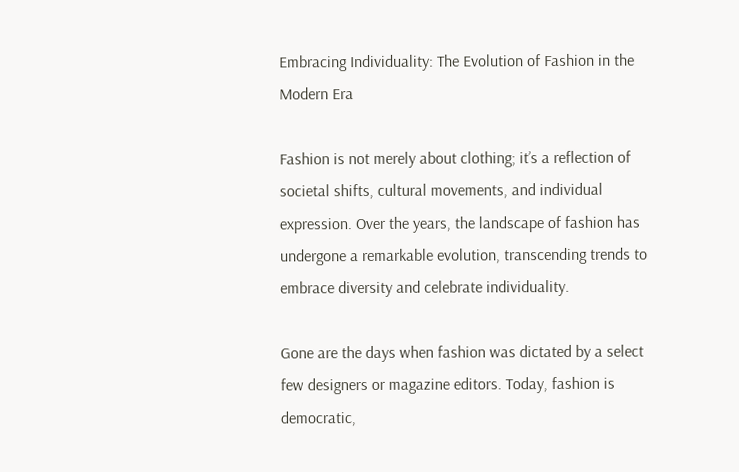Embracing Individuality: The Evolution of Fashion in the Modern Era

Fashion is not merely about clothing; it’s a reflection of societal shifts, cultural movements, and individual expression. Over the years, the landscape of fashion has undergone a remarkable evolution, transcending trends to embrace diversity and celebrate individuality.

Gone are the days when fashion was dictated by a select few designers or magazine editors. Today, fashion is democratic,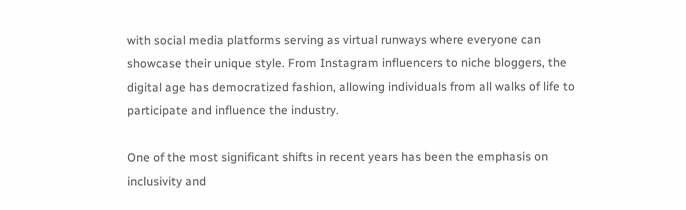with social media platforms serving as virtual runways where everyone can showcase their unique style. From Instagram influencers to niche bloggers, the digital age has democratized fashion, allowing individuals from all walks of life to participate and influence the industry.

One of the most significant shifts in recent years has been the emphasis on inclusivity and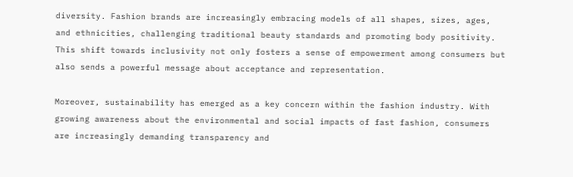diversity. Fashion brands are increasingly embracing models of all shapes, sizes, ages, and ethnicities, challenging traditional beauty standards and promoting body positivity. This shift towards inclusivity not only fosters a sense of empowerment among consumers but also sends a powerful message about acceptance and representation.

Moreover, sustainability has emerged as a key concern within the fashion industry. With growing awareness about the environmental and social impacts of fast fashion, consumers are increasingly demanding transparency and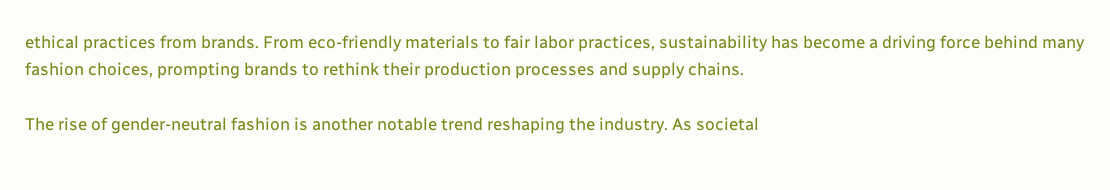ethical practices from brands. From eco-friendly materials to fair labor practices, sustainability has become a driving force behind many fashion choices, prompting brands to rethink their production processes and supply chains.

The rise of gender-neutral fashion is another notable trend reshaping the industry. As societal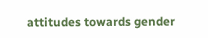attitudes towards gender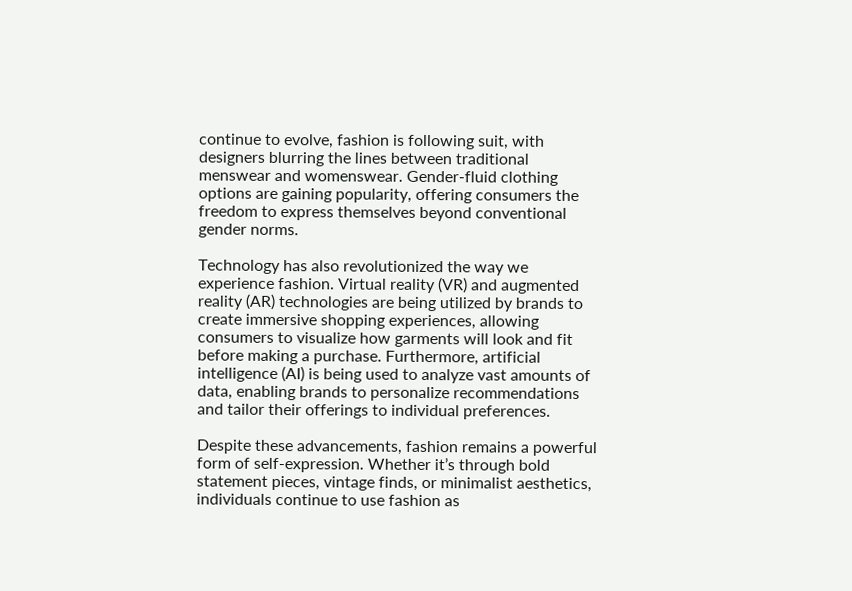continue to evolve, fashion is following suit, with designers blurring the lines between traditional menswear and womenswear. Gender-fluid clothing options are gaining popularity, offering consumers the freedom to express themselves beyond conventional gender norms.

Technology has also revolutionized the way we experience fashion. Virtual reality (VR) and augmented reality (AR) technologies are being utilized by brands to create immersive shopping experiences, allowing consumers to visualize how garments will look and fit before making a purchase. Furthermore, artificial intelligence (AI) is being used to analyze vast amounts of data, enabling brands to personalize recommendations and tailor their offerings to individual preferences.

Despite these advancements, fashion remains a powerful form of self-expression. Whether it’s through bold statement pieces, vintage finds, or minimalist aesthetics, individuals continue to use fashion as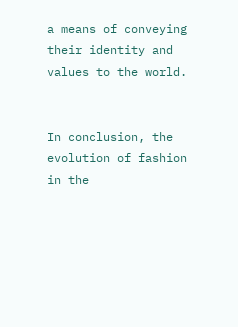a means of conveying their identity and values to the world.


In conclusion, the evolution of fashion in the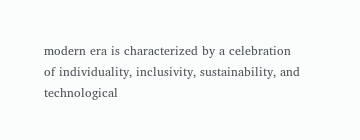modern era is characterized by a celebration of individuality, inclusivity, sustainability, and technological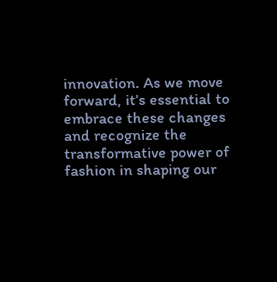innovation. As we move forward, it’s essential to embrace these changes and recognize the transformative power of fashion in shaping our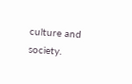culture and society.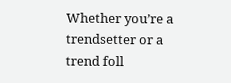Whether you’re a trendsetter or a trend foll